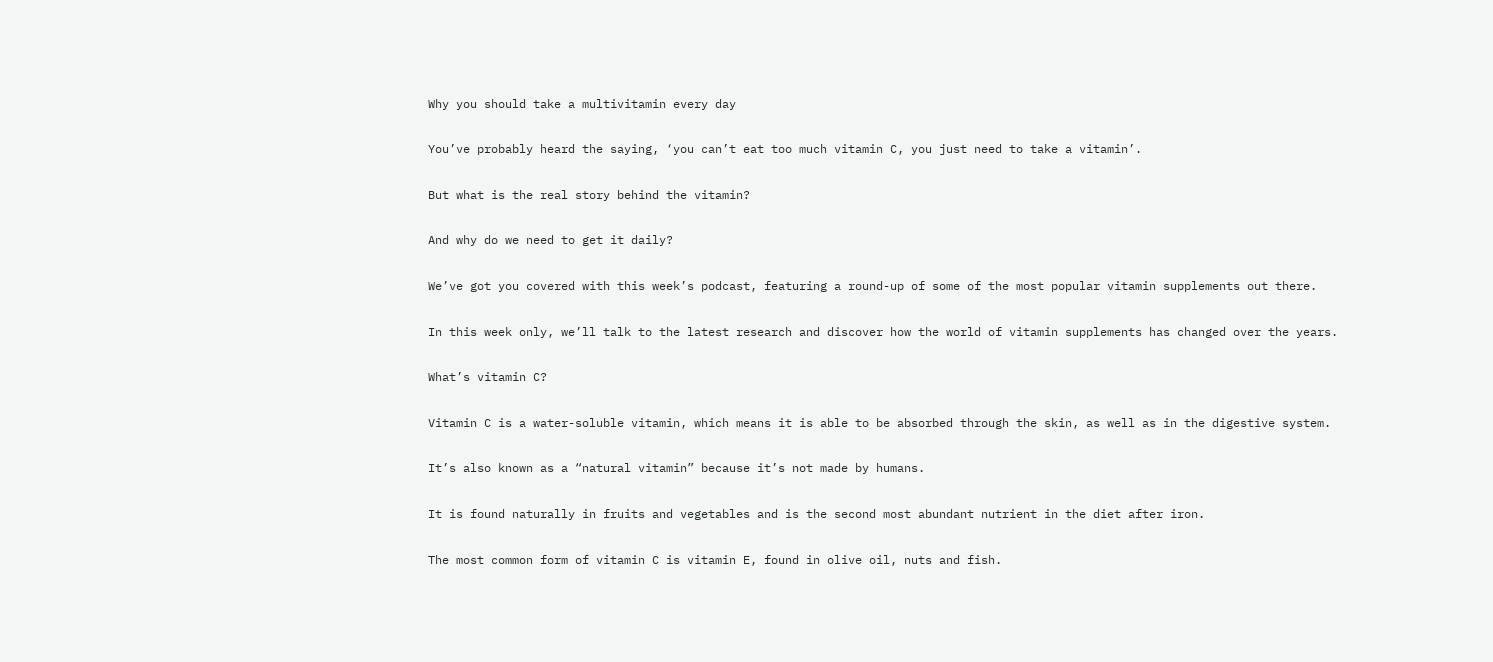Why you should take a multivitamin every day

You’ve probably heard the saying, ‘you can’t eat too much vitamin C, you just need to take a vitamin’.

But what is the real story behind the vitamin?

And why do we need to get it daily?

We’ve got you covered with this week’s podcast, featuring a round-up of some of the most popular vitamin supplements out there.

In this week only, we’ll talk to the latest research and discover how the world of vitamin supplements has changed over the years.

What’s vitamin C?

Vitamin C is a water-soluble vitamin, which means it is able to be absorbed through the skin, as well as in the digestive system.

It’s also known as a “natural vitamin” because it’s not made by humans.

It is found naturally in fruits and vegetables and is the second most abundant nutrient in the diet after iron.

The most common form of vitamin C is vitamin E, found in olive oil, nuts and fish.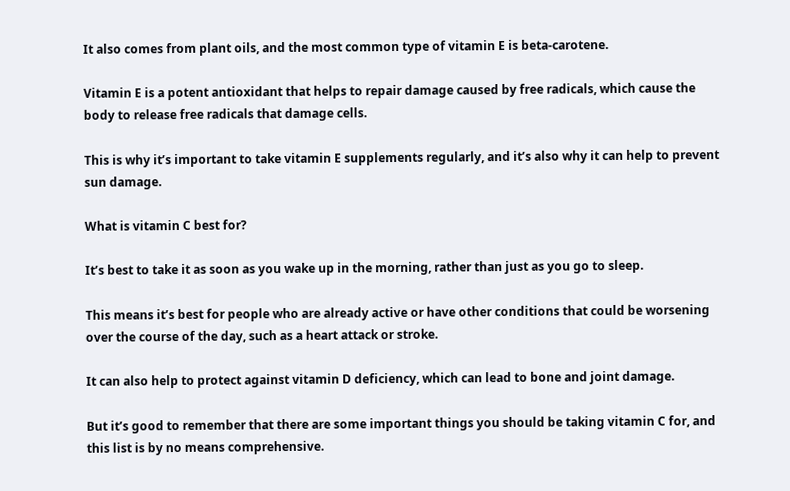It also comes from plant oils, and the most common type of vitamin E is beta-carotene.

Vitamin E is a potent antioxidant that helps to repair damage caused by free radicals, which cause the body to release free radicals that damage cells.

This is why it’s important to take vitamin E supplements regularly, and it’s also why it can help to prevent sun damage.

What is vitamin C best for?

It’s best to take it as soon as you wake up in the morning, rather than just as you go to sleep.

This means it’s best for people who are already active or have other conditions that could be worsening over the course of the day, such as a heart attack or stroke.

It can also help to protect against vitamin D deficiency, which can lead to bone and joint damage.

But it’s good to remember that there are some important things you should be taking vitamin C for, and this list is by no means comprehensive.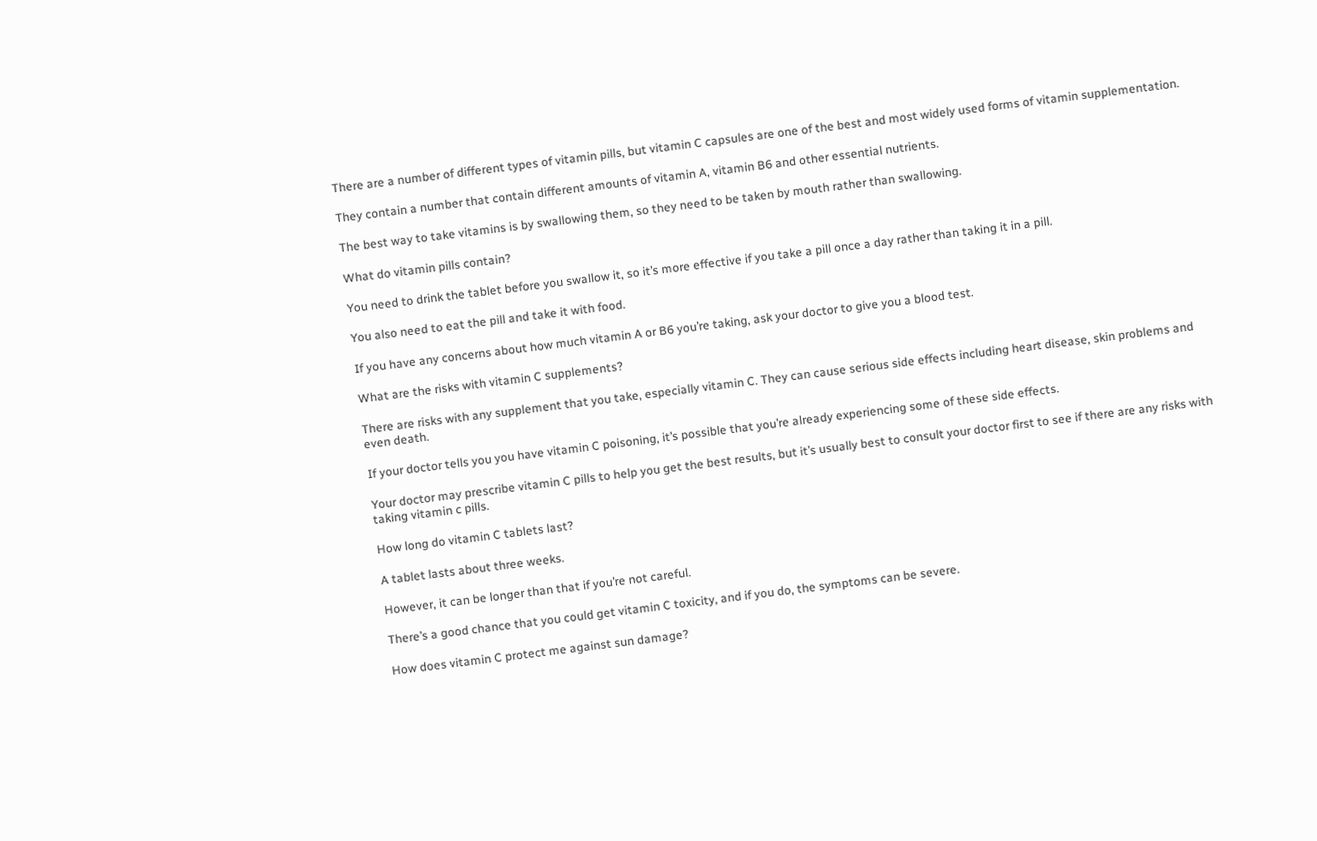There are a number of different types of vitamin pills, but vitamin C capsules are one of the best and most widely used forms of vitamin supplementation.

They contain a number that contain different amounts of vitamin A, vitamin B6 and other essential nutrients.

The best way to take vitamins is by swallowing them, so they need to be taken by mouth rather than swallowing.

What do vitamin pills contain?

You need to drink the tablet before you swallow it, so it’s more effective if you take a pill once a day rather than taking it in a pill.

You also need to eat the pill and take it with food.

If you have any concerns about how much vitamin A or B6 you’re taking, ask your doctor to give you a blood test.

What are the risks with vitamin C supplements?

There are risks with any supplement that you take, especially vitamin C. They can cause serious side effects including heart disease, skin problems and even death.

If your doctor tells you you have vitamin C poisoning, it’s possible that you’re already experiencing some of these side effects.

Your doctor may prescribe vitamin C pills to help you get the best results, but it’s usually best to consult your doctor first to see if there are any risks with taking vitamin c pills.

How long do vitamin C tablets last?

A tablet lasts about three weeks.

However, it can be longer than that if you’re not careful.

There’s a good chance that you could get vitamin C toxicity, and if you do, the symptoms can be severe.

How does vitamin C protect me against sun damage?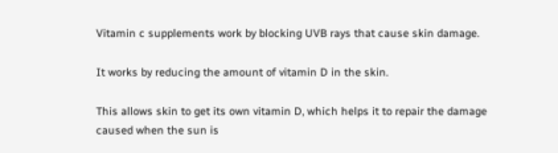Vitamin c supplements work by blocking UVB rays that cause skin damage.

It works by reducing the amount of vitamin D in the skin.

This allows skin to get its own vitamin D, which helps it to repair the damage caused when the sun is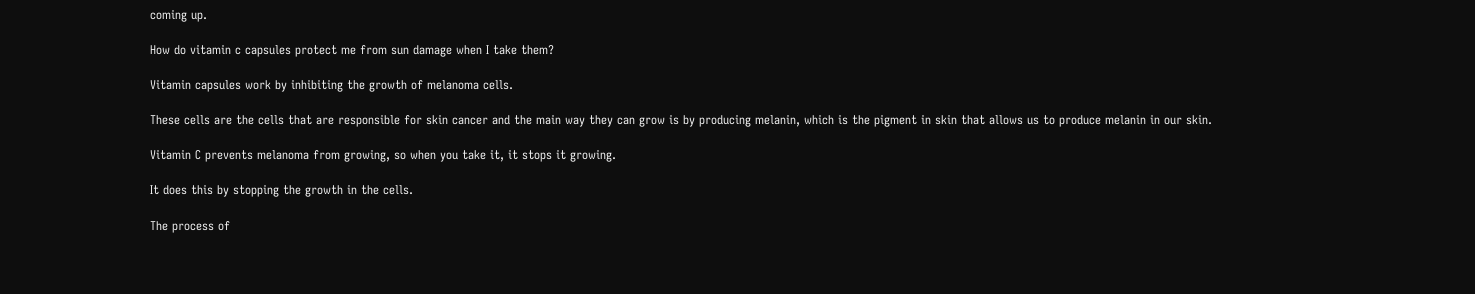coming up.

How do vitamin c capsules protect me from sun damage when I take them?

Vitamin capsules work by inhibiting the growth of melanoma cells.

These cells are the cells that are responsible for skin cancer and the main way they can grow is by producing melanin, which is the pigment in skin that allows us to produce melanin in our skin.

Vitamin C prevents melanoma from growing, so when you take it, it stops it growing.

It does this by stopping the growth in the cells.

The process of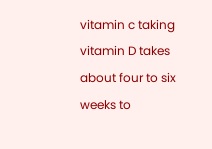vitamin c taking vitamin D takes about four to six weeks to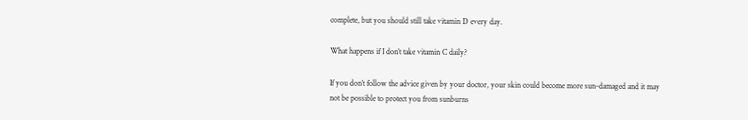complete, but you should still take vitamin D every day.

What happens if I don’t take vitamin C daily?

If you don’t follow the advice given by your doctor, your skin could become more sun-damaged and it may not be possible to protect you from sunburns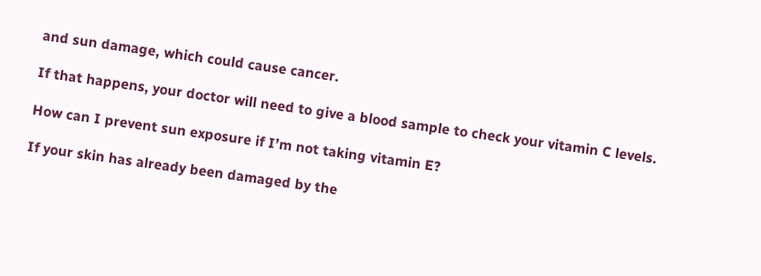and sun damage, which could cause cancer.

If that happens, your doctor will need to give a blood sample to check your vitamin C levels.

How can I prevent sun exposure if I’m not taking vitamin E?

If your skin has already been damaged by the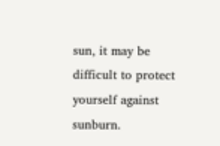sun, it may be difficult to protect yourself against sunburn.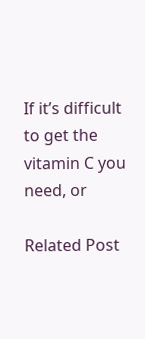If it’s difficult to get the vitamin C you need, or

Related Post